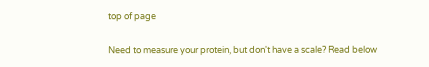top of page

Need to measure your protein, but don't have a scale? Read below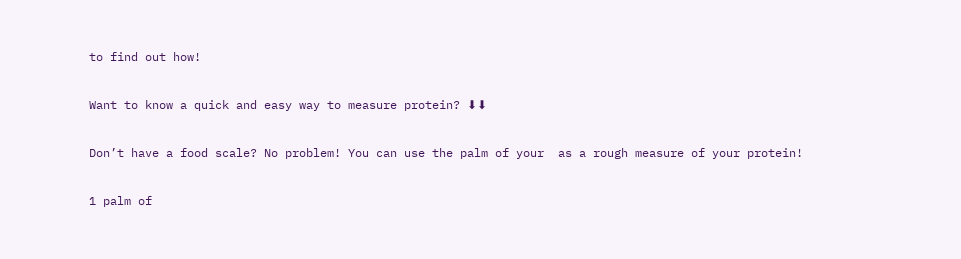to find out how!

Want to know a quick and easy way to measure protein? ⬇⬇

Don’t have a food scale? No problem! You can use the palm of your  as a rough measure of your protein!

1 palm of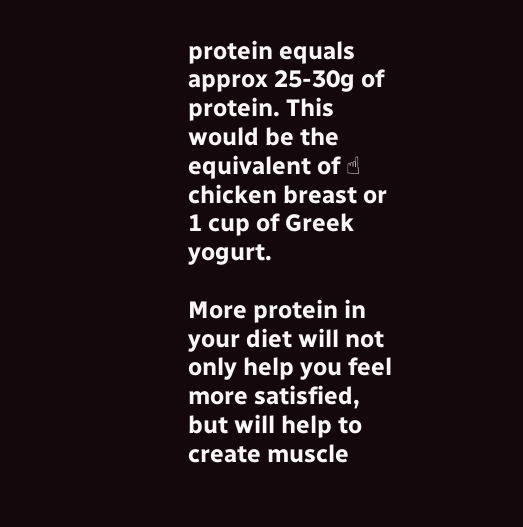protein equals approx 25-30g of protein. This would be the equivalent of ☝ chicken breast or 1 cup of Greek yogurt.

More protein in your diet will not only help you feel more satisfied, but will help to create muscle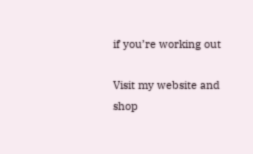if you’re working out

Visit my website and shop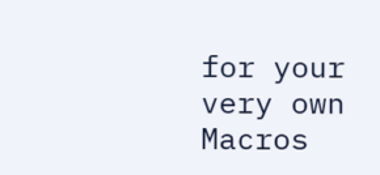for your very own Macros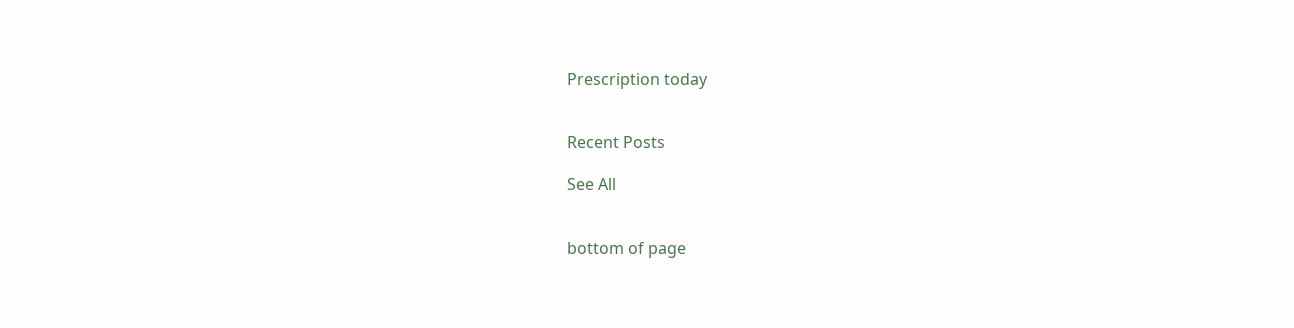Prescription today


Recent Posts

See All


bottom of page